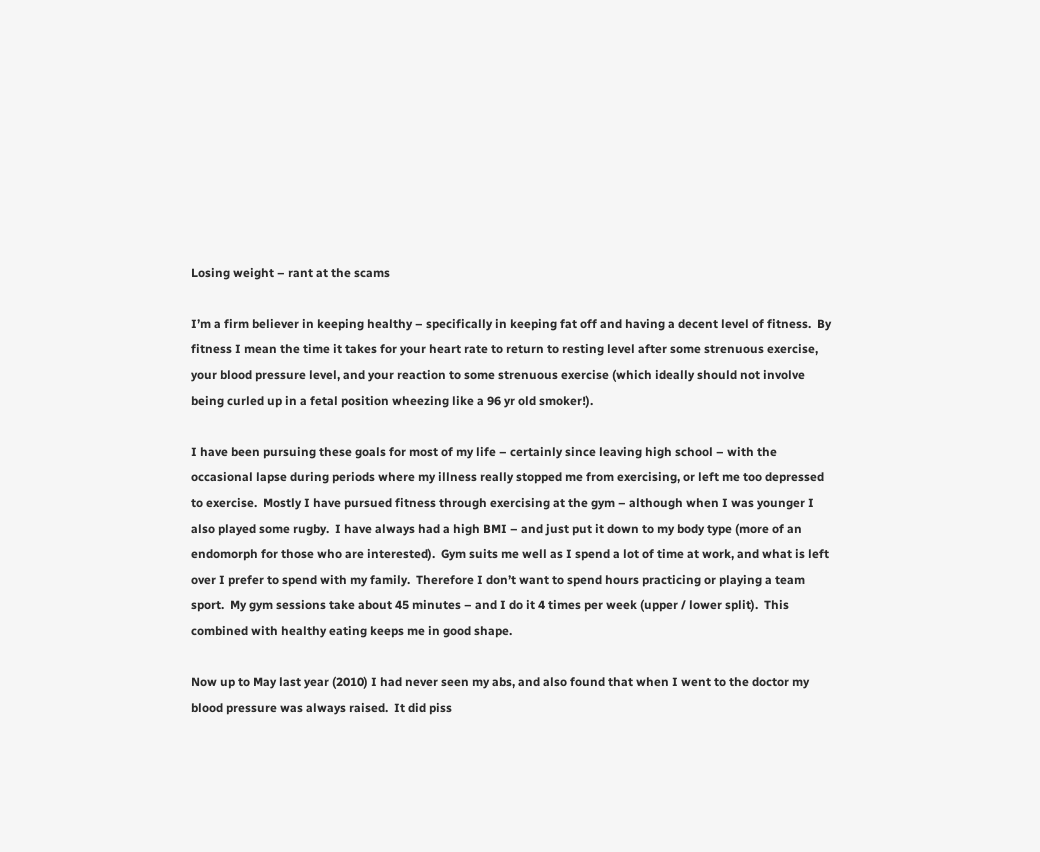Losing weight – rant at the scams

I’m a firm believer in keeping healthy – specifically in keeping fat off and having a decent level of fitness.  By fitness I mean the time it takes for your heart rate to return to resting level after some strenuous exercise, your blood pressure level, and your reaction to some strenuous exercise (which ideally should not involve being curled up in a fetal position wheezing like a 96 yr old smoker!).

I have been pursuing these goals for most of my life – certainly since leaving high school – with the occasional lapse during periods where my illness really stopped me from exercising, or left me too depressed to exercise.  Mostly I have pursued fitness through exercising at the gym – although when I was younger I also played some rugby.  I have always had a high BMI – and just put it down to my body type (more of an endomorph for those who are interested).  Gym suits me well as I spend a lot of time at work, and what is left over I prefer to spend with my family.  Therefore I don’t want to spend hours practicing or playing a team sport.  My gym sessions take about 45 minutes – and I do it 4 times per week (upper / lower split).  This combined with healthy eating keeps me in good shape.

Now up to May last year (2010) I had never seen my abs, and also found that when I went to the doctor my blood pressure was always raised.  It did piss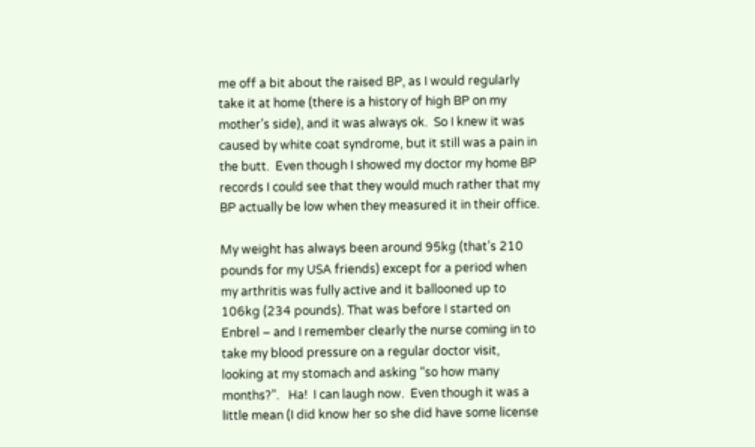me off a bit about the raised BP, as I would regularly take it at home (there is a history of high BP on my mother’s side), and it was always ok.  So I knew it was caused by white coat syndrome, but it still was a pain in the butt.  Even though I showed my doctor my home BP records I could see that they would much rather that my BP actually be low when they measured it in their office.

My weight has always been around 95kg (that’s 210 pounds for my USA friends) except for a period when my arthritis was fully active and it ballooned up to 106kg (234 pounds). That was before I started on Enbrel – and I remember clearly the nurse coming in to take my blood pressure on a regular doctor visit, looking at my stomach and asking “so how many months?”.   Ha!  I can laugh now.  Even though it was a little mean (I did know her so she did have some license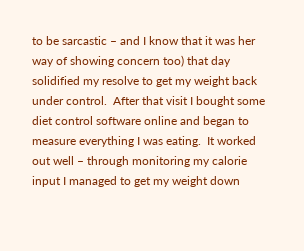to be sarcastic – and I know that it was her way of showing concern too) that day solidified my resolve to get my weight back under control.  After that visit I bought some diet control software online and began to measure everything I was eating.  It worked out well – through monitoring my calorie input I managed to get my weight down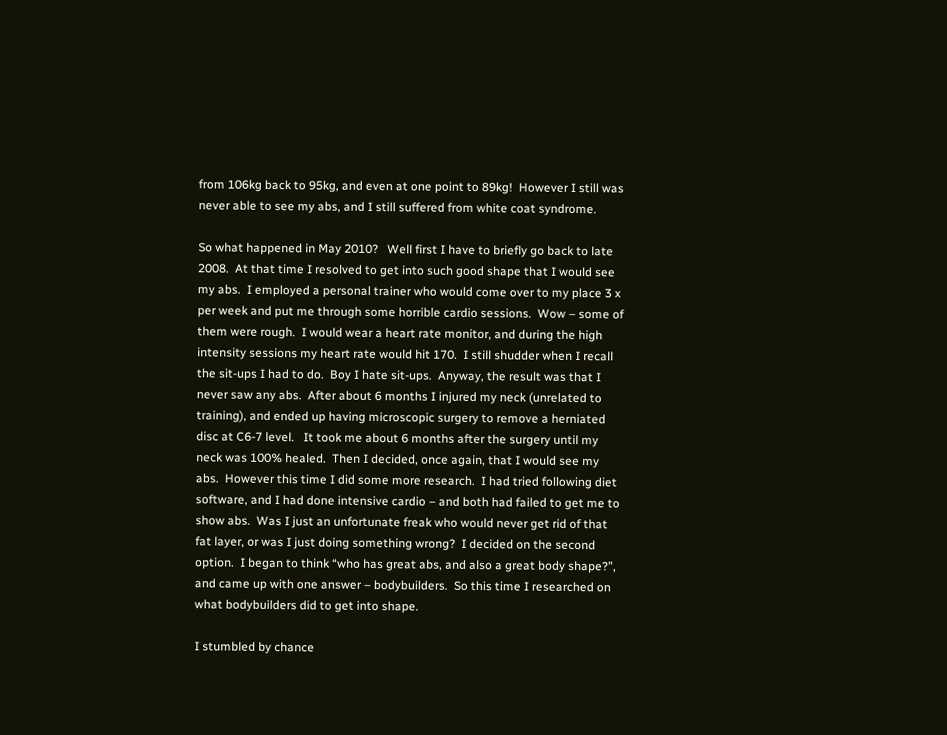from 106kg back to 95kg, and even at one point to 89kg!  However I still was never able to see my abs, and I still suffered from white coat syndrome.

So what happened in May 2010?   Well first I have to briefly go back to late 2008.  At that time I resolved to get into such good shape that I would see my abs.  I employed a personal trainer who would come over to my place 3 x per week and put me through some horrible cardio sessions.  Wow – some of them were rough.  I would wear a heart rate monitor, and during the high intensity sessions my heart rate would hit 170.  I still shudder when I recall the sit-ups I had to do.  Boy I hate sit-ups.  Anyway, the result was that I never saw any abs.  After about 6 months I injured my neck (unrelated to training), and ended up having microscopic surgery to remove a herniated disc at C6-7 level.   It took me about 6 months after the surgery until my neck was 100% healed.  Then I decided, once again, that I would see my abs.  However this time I did some more research.  I had tried following diet software, and I had done intensive cardio – and both had failed to get me to show abs.  Was I just an unfortunate freak who would never get rid of that fat layer, or was I just doing something wrong?  I decided on the second option.  I began to think “who has great abs, and also a great body shape?”, and came up with one answer – bodybuilders.  So this time I researched on what bodybuilders did to get into shape.

I stumbled by chance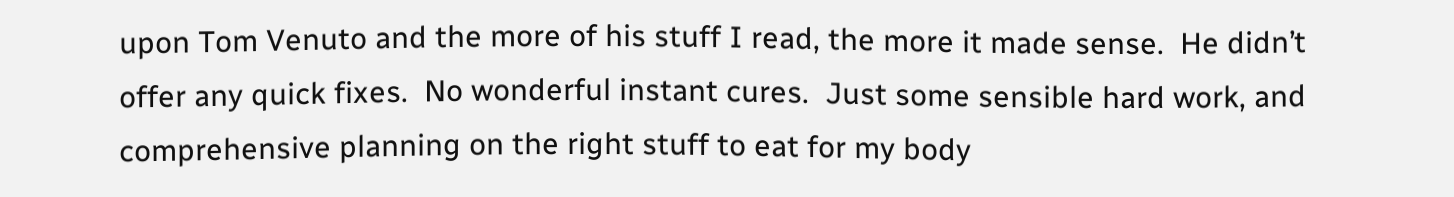upon Tom Venuto and the more of his stuff I read, the more it made sense.  He didn’t offer any quick fixes.  No wonderful instant cures.  Just some sensible hard work, and comprehensive planning on the right stuff to eat for my body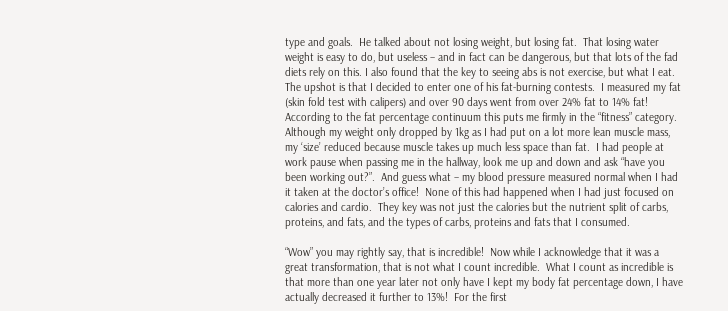type and goals.  He talked about not losing weight, but losing fat.  That losing water weight is easy to do, but useless – and in fact can be dangerous, but that lots of the fad diets rely on this. I also found that the key to seeing abs is not exercise, but what I eat.  The upshot is that I decided to enter one of his fat-burning contests.  I measured my fat (skin fold test with calipers) and over 90 days went from over 24% fat to 14% fat!  According to the fat percentage continuum this puts me firmly in the “fitness” category.  Although my weight only dropped by 1kg as I had put on a lot more lean muscle mass, my ‘size’ reduced because muscle takes up much less space than fat.  I had people at work pause when passing me in the hallway, look me up and down and ask “have you been working out?”.  And guess what – my blood pressure measured normal when I had it taken at the doctor’s office!  None of this had happened when I had just focused on calories and cardio.  They key was not just the calories but the nutrient split of carbs, proteins, and fats, and the types of carbs, proteins and fats that I consumed.

“Wow” you may rightly say, that is incredible!  Now while I acknowledge that it was a great transformation, that is not what I count incredible.  What I count as incredible is that more than one year later not only have I kept my body fat percentage down, I have actually decreased it further to 13%!  For the first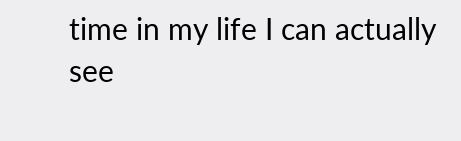time in my life I can actually see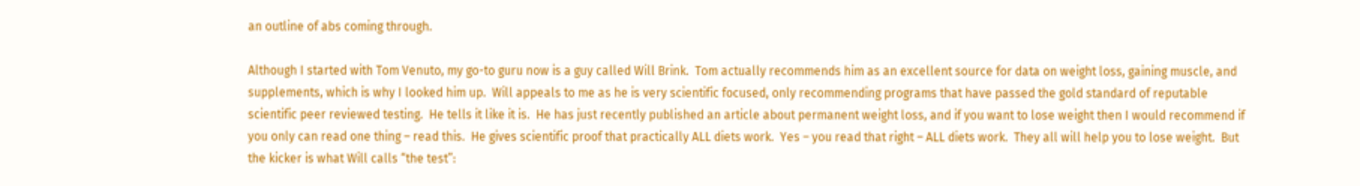an outline of abs coming through.

Although I started with Tom Venuto, my go-to guru now is a guy called Will Brink.  Tom actually recommends him as an excellent source for data on weight loss, gaining muscle, and supplements, which is why I looked him up.  Will appeals to me as he is very scientific focused, only recommending programs that have passed the gold standard of reputable scientific peer reviewed testing.  He tells it like it is.  He has just recently published an article about permanent weight loss, and if you want to lose weight then I would recommend if you only can read one thing – read this.  He gives scientific proof that practically ALL diets work.  Yes – you read that right – ALL diets work.  They all will help you to lose weight.  But the kicker is what Will calls “the test”: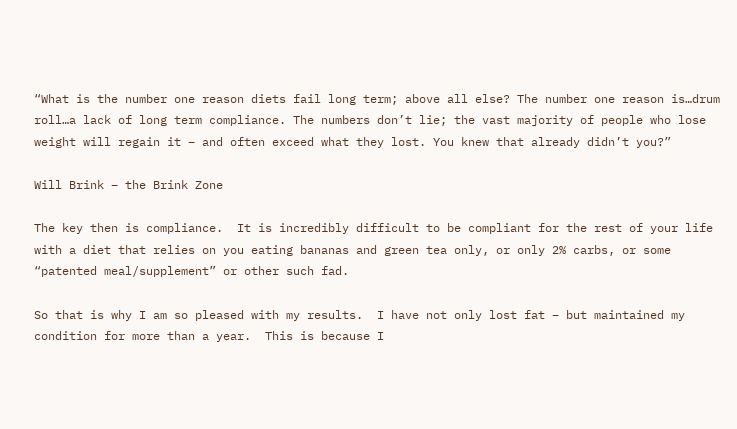“What is the number one reason diets fail long term; above all else? The number one reason is…drum roll…a lack of long term compliance. The numbers don’t lie; the vast majority of people who lose weight will regain it – and often exceed what they lost. You knew that already didn’t you?”

Will Brink – the Brink Zone

The key then is compliance.  It is incredibly difficult to be compliant for the rest of your life with a diet that relies on you eating bananas and green tea only, or only 2% carbs, or some “patented meal/supplement” or other such fad.

So that is why I am so pleased with my results.  I have not only lost fat – but maintained my condition for more than a year.  This is because I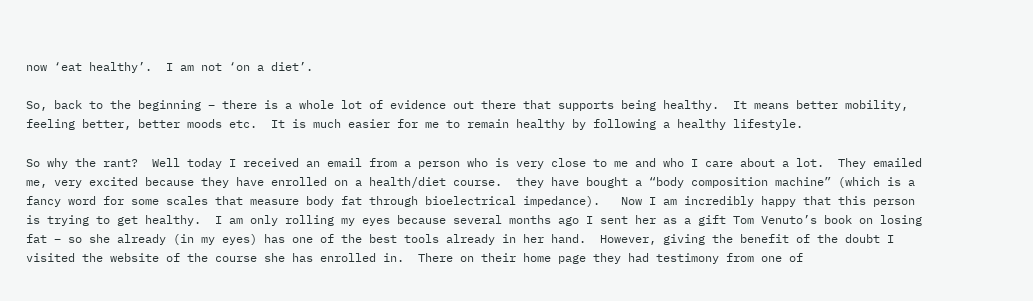now ‘eat healthy’.  I am not ‘on a diet’.

So, back to the beginning – there is a whole lot of evidence out there that supports being healthy.  It means better mobility, feeling better, better moods etc.  It is much easier for me to remain healthy by following a healthy lifestyle.

So why the rant?  Well today I received an email from a person who is very close to me and who I care about a lot.  They emailed me, very excited because they have enrolled on a health/diet course.  they have bought a “body composition machine” (which is a fancy word for some scales that measure body fat through bioelectrical impedance).   Now I am incredibly happy that this person is trying to get healthy.  I am only rolling my eyes because several months ago I sent her as a gift Tom Venuto’s book on losing fat – so she already (in my eyes) has one of the best tools already in her hand.  However, giving the benefit of the doubt I visited the website of the course she has enrolled in.  There on their home page they had testimony from one of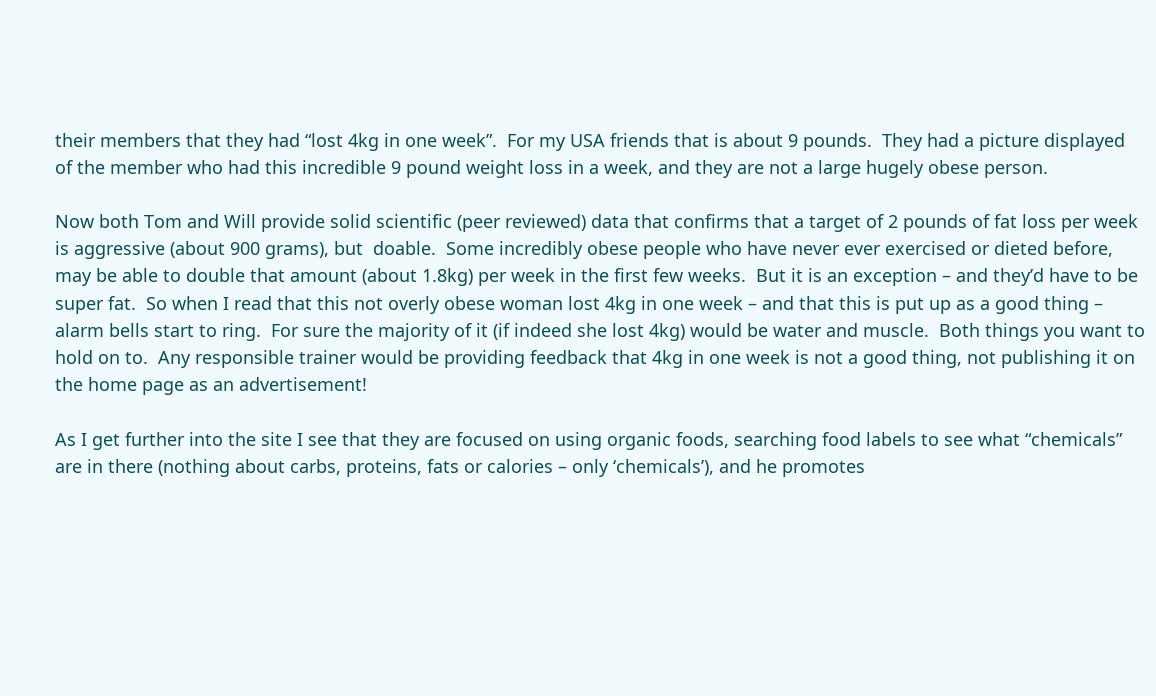their members that they had “lost 4kg in one week”.  For my USA friends that is about 9 pounds.  They had a picture displayed of the member who had this incredible 9 pound weight loss in a week, and they are not a large hugely obese person.

Now both Tom and Will provide solid scientific (peer reviewed) data that confirms that a target of 2 pounds of fat loss per week is aggressive (about 900 grams), but  doable.  Some incredibly obese people who have never ever exercised or dieted before, may be able to double that amount (about 1.8kg) per week in the first few weeks.  But it is an exception – and they’d have to be super fat.  So when I read that this not overly obese woman lost 4kg in one week – and that this is put up as a good thing – alarm bells start to ring.  For sure the majority of it (if indeed she lost 4kg) would be water and muscle.  Both things you want to hold on to.  Any responsible trainer would be providing feedback that 4kg in one week is not a good thing, not publishing it on the home page as an advertisement!

As I get further into the site I see that they are focused on using organic foods, searching food labels to see what “chemicals” are in there (nothing about carbs, proteins, fats or calories – only ‘chemicals’), and he promotes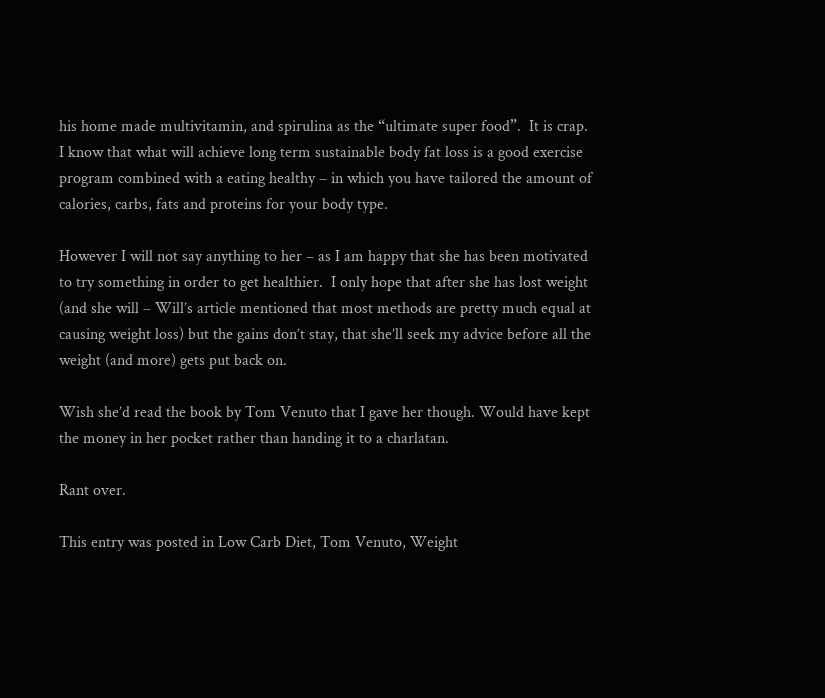his home made multivitamin, and spirulina as the “ultimate super food”.  It is crap.  I know that what will achieve long term sustainable body fat loss is a good exercise program combined with a eating healthy – in which you have tailored the amount of calories, carbs, fats and proteins for your body type.

However I will not say anything to her – as I am happy that she has been motivated to try something in order to get healthier.  I only hope that after she has lost weight (and she will – Will’s article mentioned that most methods are pretty much equal at causing weight loss) but the gains don’t stay, that she’ll seek my advice before all the weight (and more) gets put back on.

Wish she’d read the book by Tom Venuto that I gave her though. Would have kept the money in her pocket rather than handing it to a charlatan.

Rant over.

This entry was posted in Low Carb Diet, Tom Venuto, Weight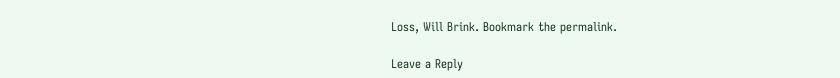Loss, Will Brink. Bookmark the permalink.

Leave a Reply